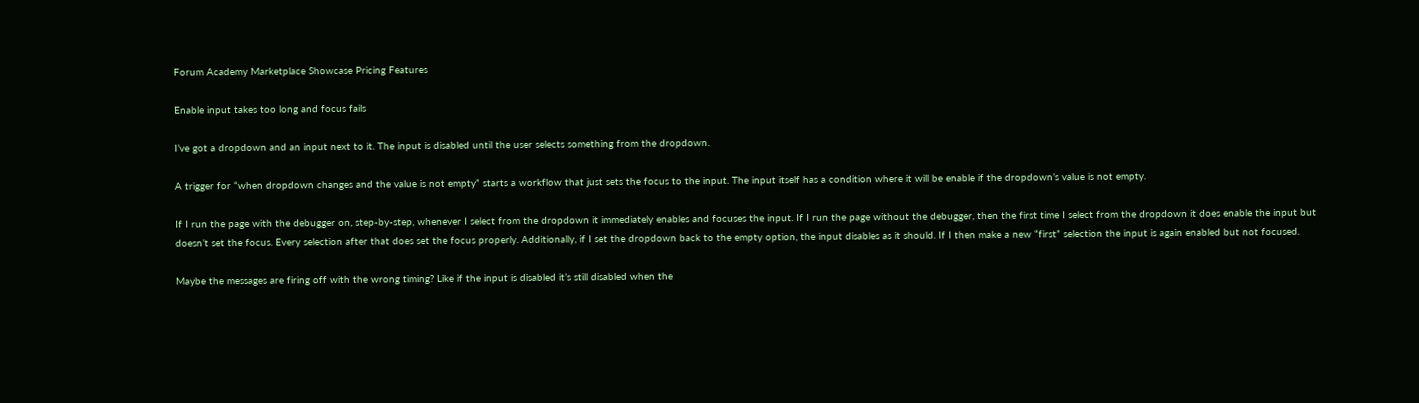Forum Academy Marketplace Showcase Pricing Features

Enable input takes too long and focus fails

I’ve got a dropdown and an input next to it. The input is disabled until the user selects something from the dropdown.

A trigger for “when dropdown changes and the value is not empty” starts a workflow that just sets the focus to the input. The input itself has a condition where it will be enable if the dropdown’s value is not empty.

If I run the page with the debugger on, step-by-step, whenever I select from the dropdown it immediately enables and focuses the input. If I run the page without the debugger, then the first time I select from the dropdown it does enable the input but doesn’t set the focus. Every selection after that does set the focus properly. Additionally, if I set the dropdown back to the empty option, the input disables as it should. If I then make a new “first” selection the input is again enabled but not focused.

Maybe the messages are firing off with the wrong timing? Like if the input is disabled it’s still disabled when the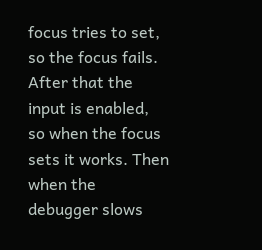focus tries to set, so the focus fails. After that the input is enabled, so when the focus sets it works. Then when the debugger slows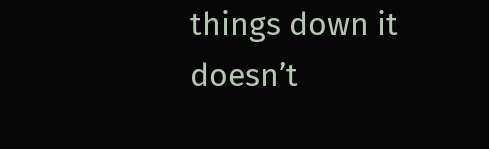things down it doesn’t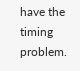have the timing problem.